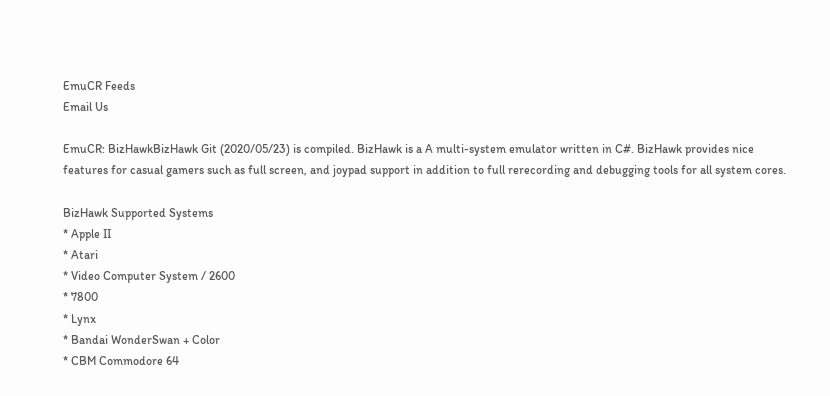EmuCR Feeds
Email Us

EmuCR: BizHawkBizHawk Git (2020/05/23) is compiled. BizHawk is a A multi-system emulator written in C#. BizHawk provides nice features for casual gamers such as full screen, and joypad support in addition to full rerecording and debugging tools for all system cores.

BizHawk Supported Systems
* Apple II
* Atari
* Video Computer System / 2600
* 7800
* Lynx
* Bandai WonderSwan + Color
* CBM Commodore 64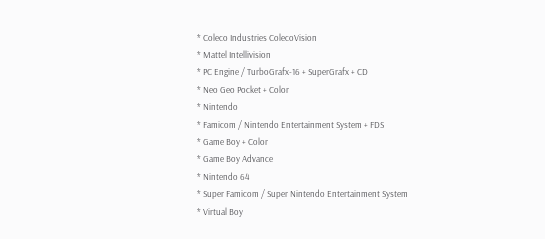* Coleco Industries ColecoVision
* Mattel Intellivision
* PC Engine / TurboGrafx-16 + SuperGrafx + CD
* Neo Geo Pocket + Color
* Nintendo
* Famicom / Nintendo Entertainment System + FDS
* Game Boy + Color
* Game Boy Advance
* Nintendo 64
* Super Famicom / Super Nintendo Entertainment System
* Virtual Boy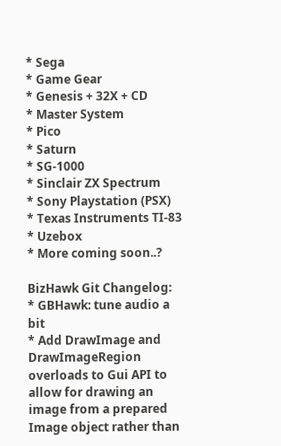* Sega
* Game Gear
* Genesis + 32X + CD
* Master System
* Pico
* Saturn
* SG-1000
* Sinclair ZX Spectrum
* Sony Playstation (PSX)
* Texas Instruments TI-83
* Uzebox
* More coming soon..?

BizHawk Git Changelog:
* GBHawk: tune audio a bit
* Add DrawImage and DrawImageRegion overloads to Gui API to allow for drawing an image from a prepared Image object rather than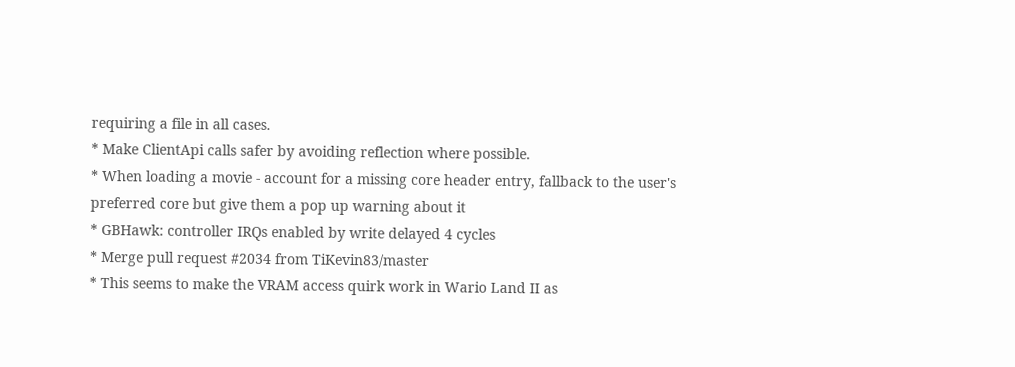requiring a file in all cases.
* Make ClientApi calls safer by avoiding reflection where possible.
* When loading a movie - account for a missing core header entry, fallback to the user's preferred core but give them a pop up warning about it
* GBHawk: controller IRQs enabled by write delayed 4 cycles
* Merge pull request #2034 from TiKevin83/master
* This seems to make the VRAM access quirk work in Wario Land II as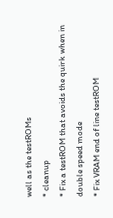well as the testROMs
* cleanup
* Fix a testROM that avoids the quirk when in double speed mode
* Fix VRAM end of line testROM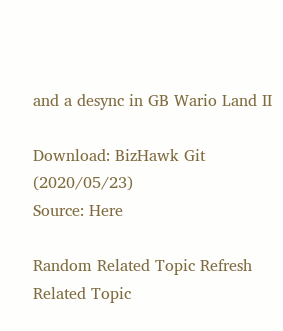and a desync in GB Wario Land II

Download: BizHawk Git (2020/05/23)
Source: Here

Random Related Topic Refresh Related Topic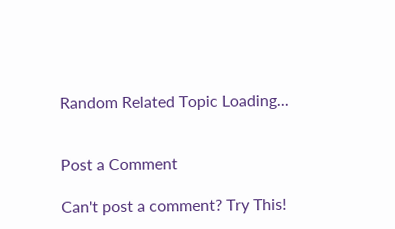Random Related Topic Loading...


Post a Comment

Can't post a comment? Try This!